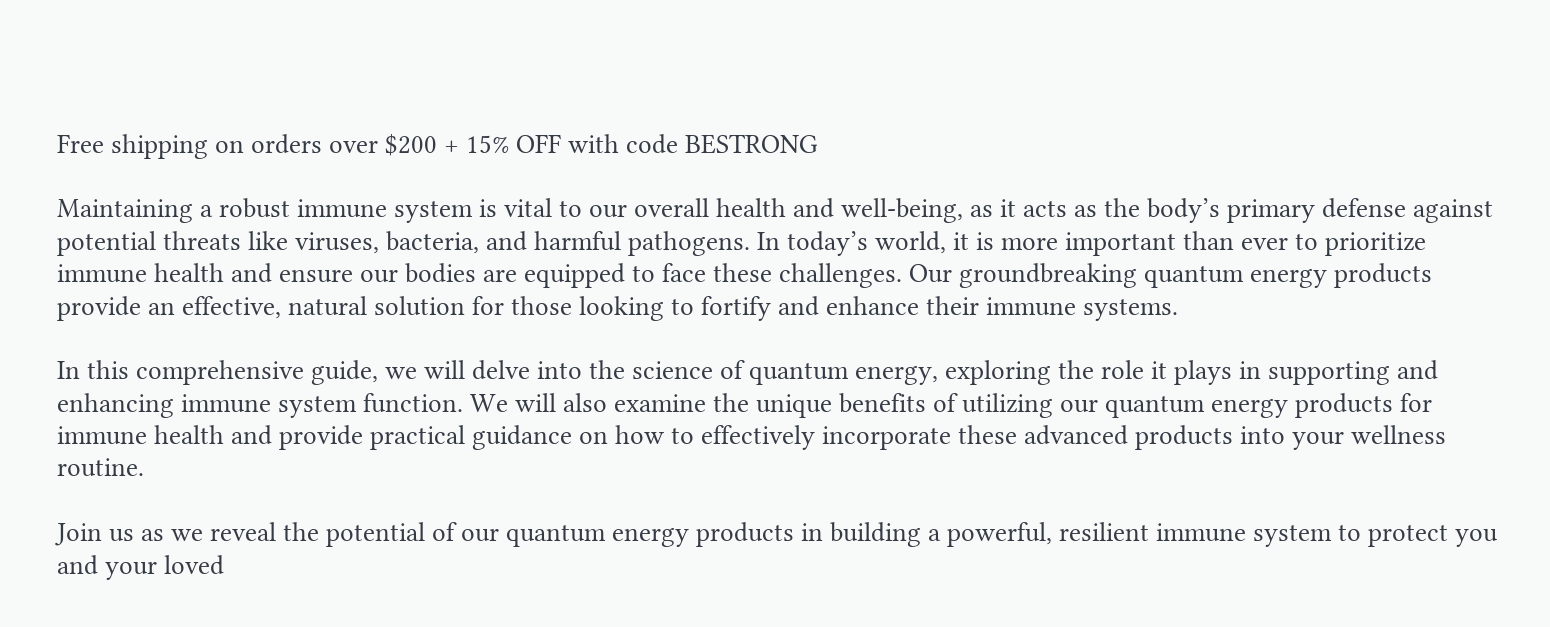Free shipping on orders over $200 + 15% OFF with code BESTRONG

Maintaining a robust immune system is vital to our overall health and well-being, as it acts as the body’s primary defense against potential threats like viruses, bacteria, and harmful pathogens. In today’s world, it is more important than ever to prioritize immune health and ensure our bodies are equipped to face these challenges. Our groundbreaking quantum energy products provide an effective, natural solution for those looking to fortify and enhance their immune systems.

In this comprehensive guide, we will delve into the science of quantum energy, exploring the role it plays in supporting and enhancing immune system function. We will also examine the unique benefits of utilizing our quantum energy products for immune health and provide practical guidance on how to effectively incorporate these advanced products into your wellness routine.

Join us as we reveal the potential of our quantum energy products in building a powerful, resilient immune system to protect you and your loved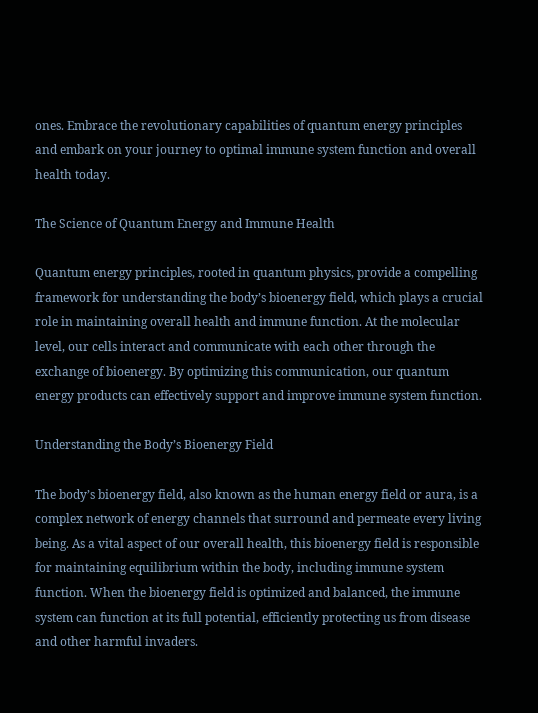ones. Embrace the revolutionary capabilities of quantum energy principles and embark on your journey to optimal immune system function and overall health today.

The Science of Quantum Energy and Immune Health

Quantum energy principles, rooted in quantum physics, provide a compelling framework for understanding the body’s bioenergy field, which plays a crucial role in maintaining overall health and immune function. At the molecular level, our cells interact and communicate with each other through the exchange of bioenergy. By optimizing this communication, our quantum energy products can effectively support and improve immune system function.

Understanding the Body’s Bioenergy Field

The body’s bioenergy field, also known as the human energy field or aura, is a complex network of energy channels that surround and permeate every living being. As a vital aspect of our overall health, this bioenergy field is responsible for maintaining equilibrium within the body, including immune system function. When the bioenergy field is optimized and balanced, the immune system can function at its full potential, efficiently protecting us from disease and other harmful invaders.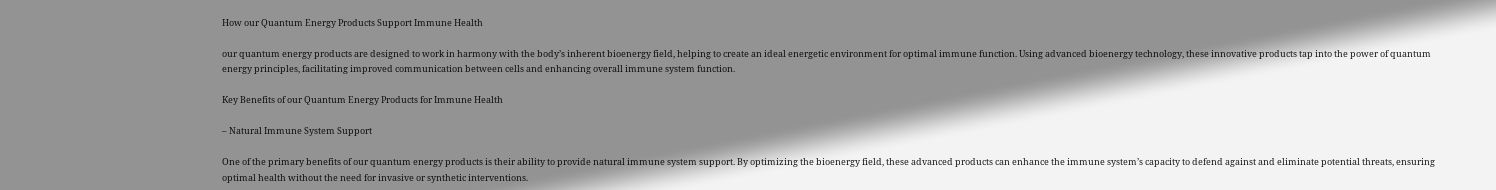How our Quantum Energy Products Support Immune Health

our quantum energy products are designed to work in harmony with the body’s inherent bioenergy field, helping to create an ideal energetic environment for optimal immune function. Using advanced bioenergy technology, these innovative products tap into the power of quantum energy principles, facilitating improved communication between cells and enhancing overall immune system function.

Key Benefits of our Quantum Energy Products for Immune Health

– Natural Immune System Support

One of the primary benefits of our quantum energy products is their ability to provide natural immune system support. By optimizing the bioenergy field, these advanced products can enhance the immune system’s capacity to defend against and eliminate potential threats, ensuring optimal health without the need for invasive or synthetic interventions.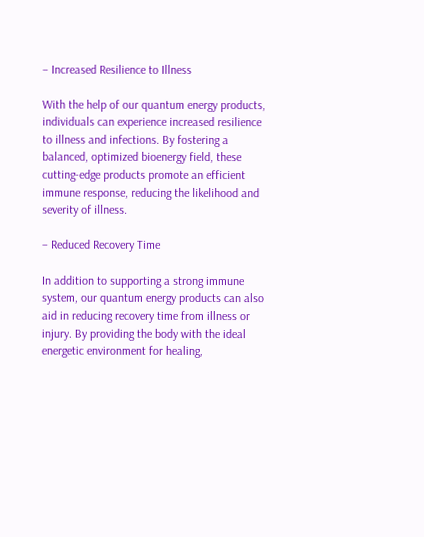– Increased Resilience to Illness

With the help of our quantum energy products, individuals can experience increased resilience to illness and infections. By fostering a balanced, optimized bioenergy field, these cutting-edge products promote an efficient immune response, reducing the likelihood and severity of illness.

– Reduced Recovery Time

In addition to supporting a strong immune system, our quantum energy products can also aid in reducing recovery time from illness or injury. By providing the body with the ideal energetic environment for healing,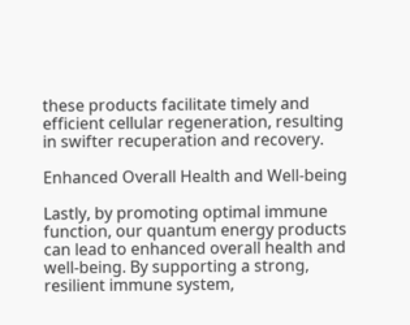these products facilitate timely and efficient cellular regeneration, resulting in swifter recuperation and recovery.

Enhanced Overall Health and Well-being

Lastly, by promoting optimal immune function, our quantum energy products can lead to enhanced overall health and well-being. By supporting a strong, resilient immune system,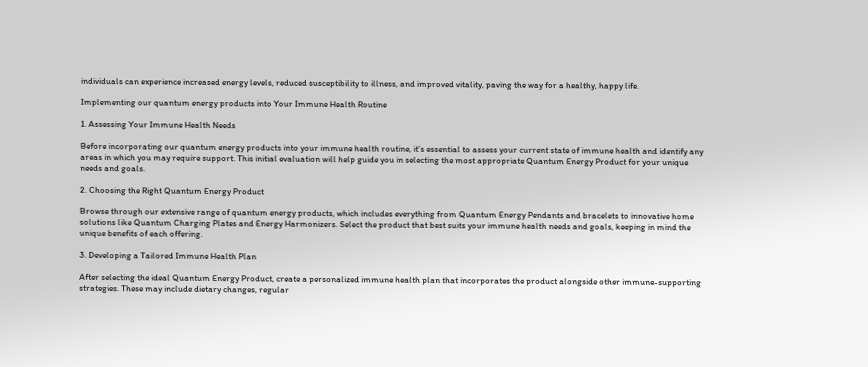individuals can experience increased energy levels, reduced susceptibility to illness, and improved vitality, paving the way for a healthy, happy life.

Implementing our quantum energy products into Your Immune Health Routine

1. Assessing Your Immune Health Needs

Before incorporating our quantum energy products into your immune health routine, it’s essential to assess your current state of immune health and identify any areas in which you may require support. This initial evaluation will help guide you in selecting the most appropriate Quantum Energy Product for your unique needs and goals.

2. Choosing the Right Quantum Energy Product

Browse through our extensive range of quantum energy products, which includes everything from Quantum Energy Pendants and bracelets to innovative home solutions like Quantum Charging Plates and Energy Harmonizers. Select the product that best suits your immune health needs and goals, keeping in mind the unique benefits of each offering.

3. Developing a Tailored Immune Health Plan

After selecting the ideal Quantum Energy Product, create a personalized immune health plan that incorporates the product alongside other immune-supporting strategies. These may include dietary changes, regular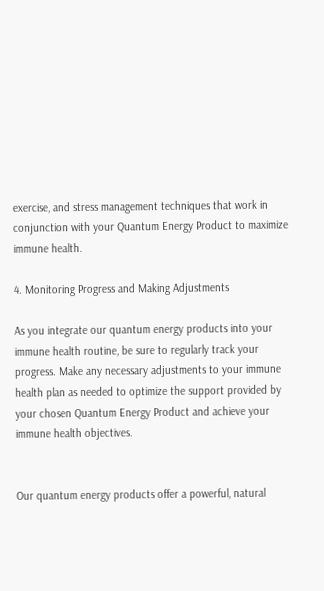exercise, and stress management techniques that work in conjunction with your Quantum Energy Product to maximize immune health.

4. Monitoring Progress and Making Adjustments

As you integrate our quantum energy products into your immune health routine, be sure to regularly track your progress. Make any necessary adjustments to your immune health plan as needed to optimize the support provided by your chosen Quantum Energy Product and achieve your immune health objectives.


Our quantum energy products offer a powerful, natural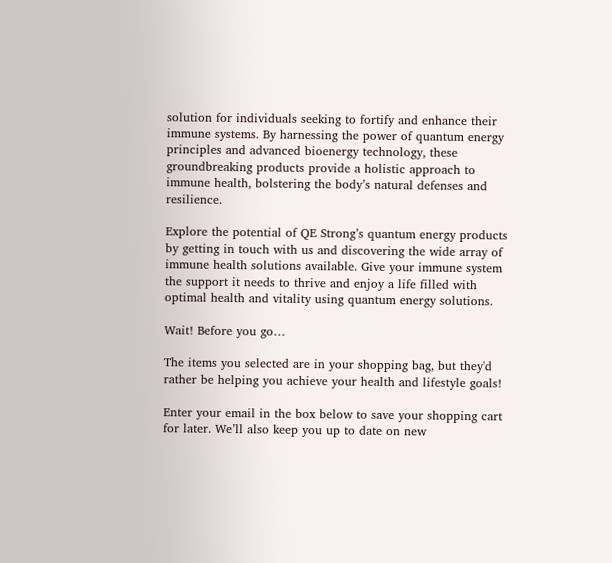solution for individuals seeking to fortify and enhance their immune systems. By harnessing the power of quantum energy principles and advanced bioenergy technology, these groundbreaking products provide a holistic approach to immune health, bolstering the body’s natural defenses and resilience.

Explore the potential of QE Strong’s quantum energy products by getting in touch with us and discovering the wide array of immune health solutions available. Give your immune system the support it needs to thrive and enjoy a life filled with optimal health and vitality using quantum energy solutions.

Wait! Before you go…

The items you selected are in your shopping bag, but they'd rather be helping you achieve your health and lifestyle goals!

Enter your email in the box below to save your shopping cart for later. We’ll also keep you up to date on new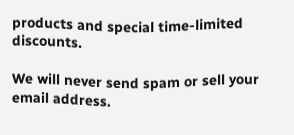products and special time-limited discounts.

We will never send spam or sell your email address.